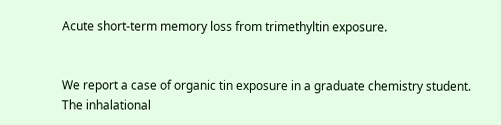Acute short-term memory loss from trimethyltin exposure.


We report a case of organic tin exposure in a graduate chemistry student. The inhalational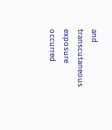and transcutaneous exposure occurred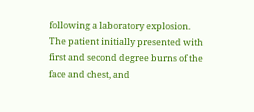following a laboratory explosion. The patient initially presented with first and second degree burns of the face and chest, and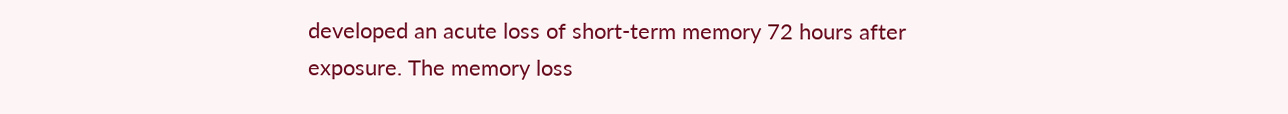developed an acute loss of short-term memory 72 hours after exposure. The memory loss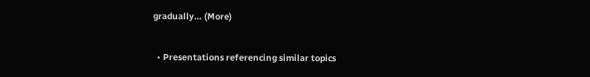gradually… (More)


  • Presentations referencing similar topics